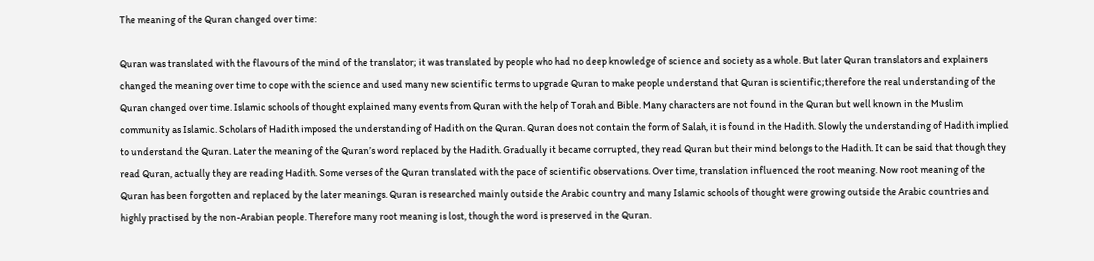The meaning of the Quran changed over time:

Quran was translated with the flavours of the mind of the translator; it was translated by people who had no deep knowledge of science and society as a whole. But later Quran translators and explainers changed the meaning over time to cope with the science and used many new scientific terms to upgrade Quran to make people understand that Quran is scientific;therefore the real understanding of the Quran changed over time. Islamic schools of thought explained many events from Quran with the help of Torah and Bible. Many characters are not found in the Quran but well known in the Muslim community as Islamic. Scholars of Hadith imposed the understanding of Hadith on the Quran. Quran does not contain the form of Salah, it is found in the Hadith. Slowly the understanding of Hadith implied to understand the Quran. Later the meaning of the Quran’s word replaced by the Hadith. Gradually it became corrupted, they read Quran but their mind belongs to the Hadith. It can be said that though they read Quran, actually they are reading Hadith. Some verses of the Quran translated with the pace of scientific observations. Over time, translation influenced the root meaning. Now root meaning of the Quran has been forgotten and replaced by the later meanings. Quran is researched mainly outside the Arabic country and many Islamic schools of thought were growing outside the Arabic countries and highly practised by the non-Arabian people. Therefore many root meaning is lost, though the word is preserved in the Quran.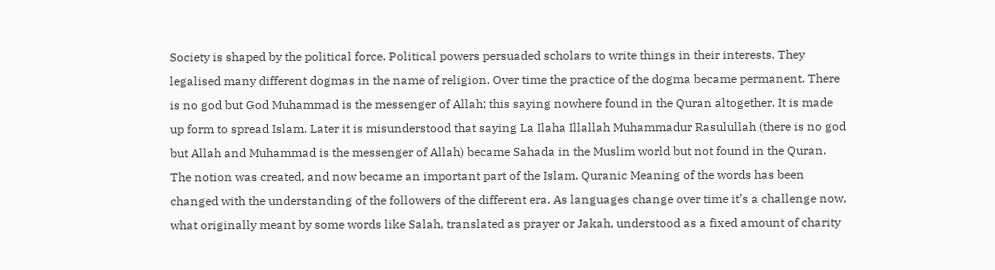Society is shaped by the political force. Political powers persuaded scholars to write things in their interests. They legalised many different dogmas in the name of religion. Over time the practice of the dogma became permanent. There is no god but God Muhammad is the messenger of Allah; this saying nowhere found in the Quran altogether. It is made up form to spread Islam. Later it is misunderstood that saying La Ilaha Illallah Muhammadur Rasulullah (there is no god but Allah and Muhammad is the messenger of Allah) became Sahada in the Muslim world but not found in the Quran. The notion was created, and now became an important part of the Islam. Quranic Meaning of the words has been changed with the understanding of the followers of the different era. As languages change over time it’s a challenge now, what originally meant by some words like Salah, translated as prayer or Jakah, understood as a fixed amount of charity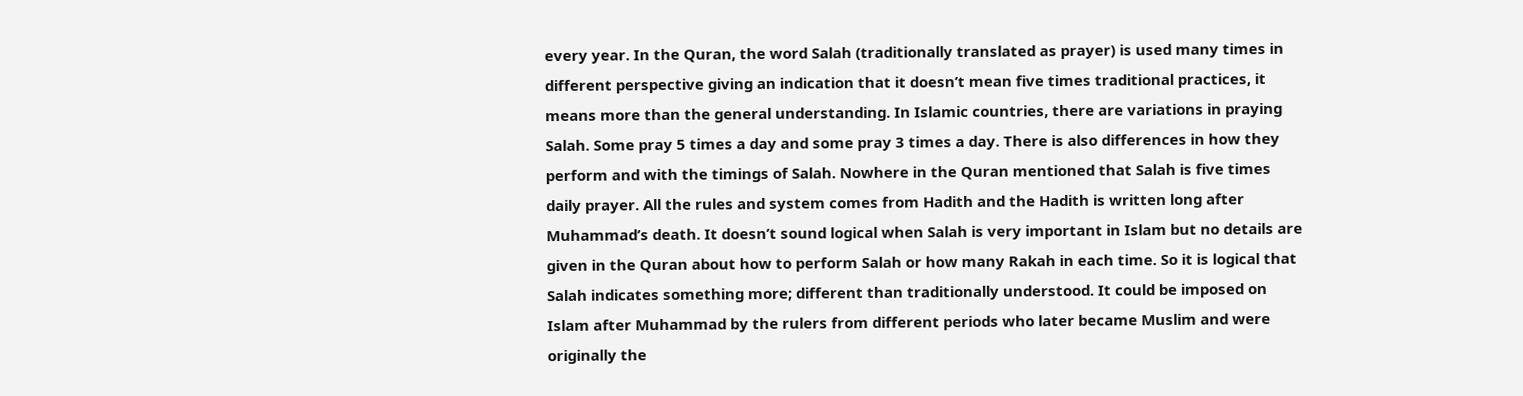every year. In the Quran, the word Salah (traditionally translated as prayer) is used many times in different perspective giving an indication that it doesn’t mean five times traditional practices, it means more than the general understanding. In Islamic countries, there are variations in praying Salah. Some pray 5 times a day and some pray 3 times a day. There is also differences in how they perform and with the timings of Salah. Nowhere in the Quran mentioned that Salah is five times daily prayer. All the rules and system comes from Hadith and the Hadith is written long after Muhammad’s death. It doesn’t sound logical when Salah is very important in Islam but no details are given in the Quran about how to perform Salah or how many Rakah in each time. So it is logical that Salah indicates something more; different than traditionally understood. It could be imposed on Islam after Muhammad by the rulers from different periods who later became Muslim and were originally the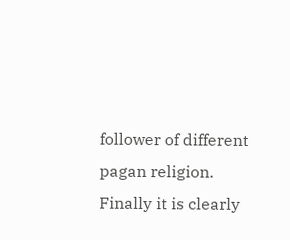follower of different pagan religion. Finally it is clearly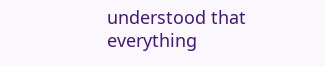understood that everything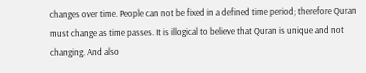changes over time. People can not be fixed in a defined time period; therefore Quran must change as time passes. It is illogical to believe that Quran is unique and not changing. And also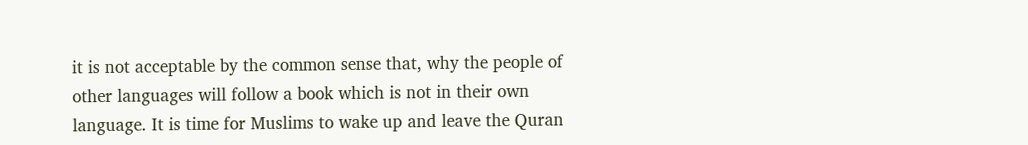it is not acceptable by the common sense that, why the people of other languages will follow a book which is not in their own language. It is time for Muslims to wake up and leave the Quran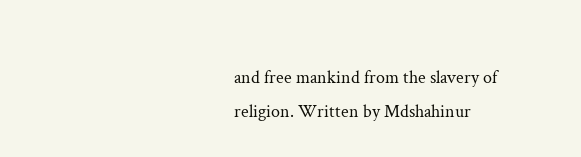and free mankind from the slavery of religion. Written by Mdshahinur